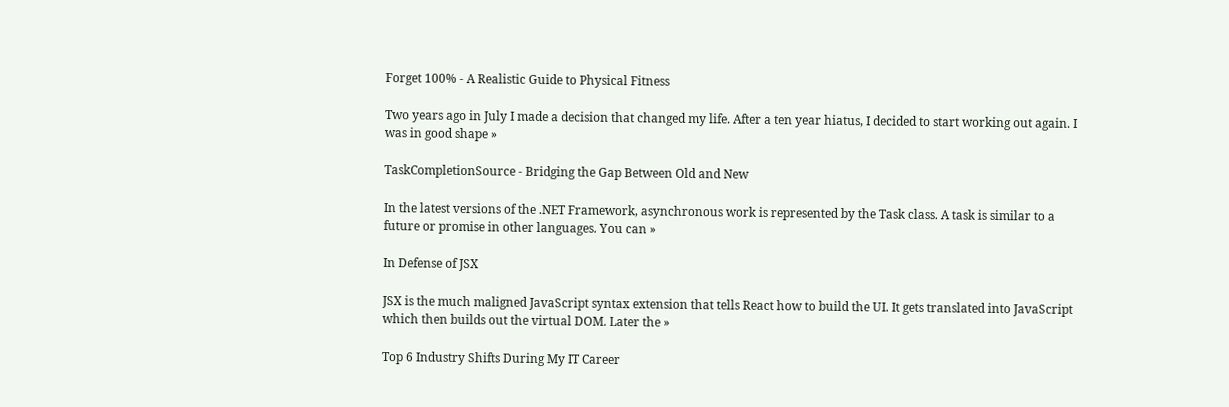Forget 100% - A Realistic Guide to Physical Fitness

Two years ago in July I made a decision that changed my life. After a ten year hiatus, I decided to start working out again. I was in good shape »

TaskCompletionSource - Bridging the Gap Between Old and New

In the latest versions of the .NET Framework, asynchronous work is represented by the Task class. A task is similar to a future or promise in other languages. You can »

In Defense of JSX

JSX is the much maligned JavaScript syntax extension that tells React how to build the UI. It gets translated into JavaScript which then builds out the virtual DOM. Later the »

Top 6 Industry Shifts During My IT Career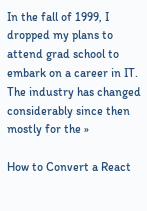In the fall of 1999, I dropped my plans to attend grad school to embark on a career in IT. The industry has changed considerably since then mostly for the »

How to Convert a React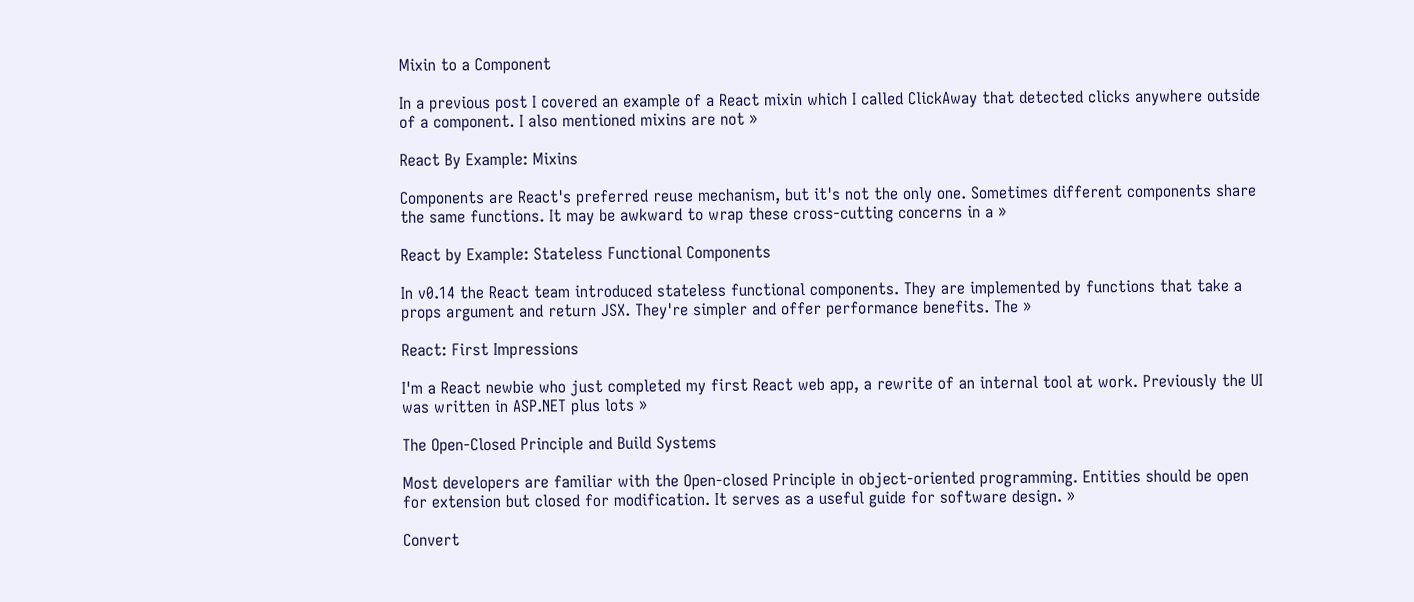Mixin to a Component

In a previous post I covered an example of a React mixin which I called ClickAway that detected clicks anywhere outside of a component. I also mentioned mixins are not »

React By Example: Mixins

Components are React's preferred reuse mechanism, but it's not the only one. Sometimes different components share the same functions. It may be awkward to wrap these cross-cutting concerns in a »

React by Example: Stateless Functional Components

In v0.14 the React team introduced stateless functional components. They are implemented by functions that take a props argument and return JSX. They're simpler and offer performance benefits. The »

React: First Impressions

I'm a React newbie who just completed my first React web app, a rewrite of an internal tool at work. Previously the UI was written in ASP.NET plus lots »

The Open-Closed Principle and Build Systems

Most developers are familiar with the Open-closed Principle in object-oriented programming. Entities should be open for extension but closed for modification. It serves as a useful guide for software design. »

Convert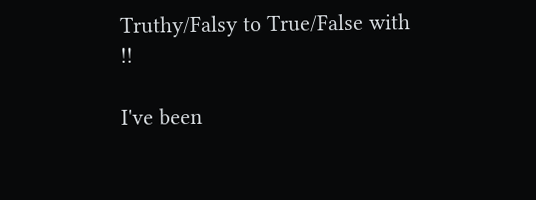Truthy/Falsy to True/False with !!

I've been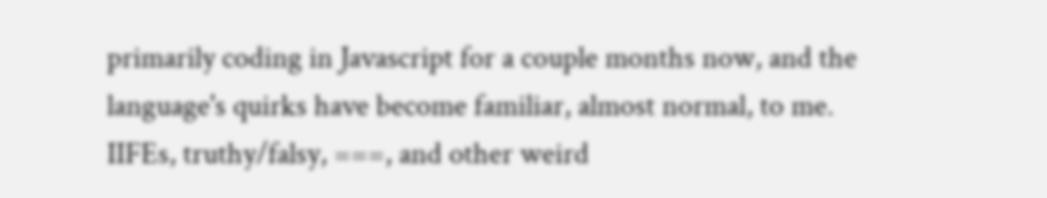primarily coding in Javascript for a couple months now, and the language's quirks have become familiar, almost normal, to me. IIFEs, truthy/falsy, ===, and other weird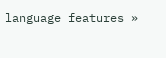language features »